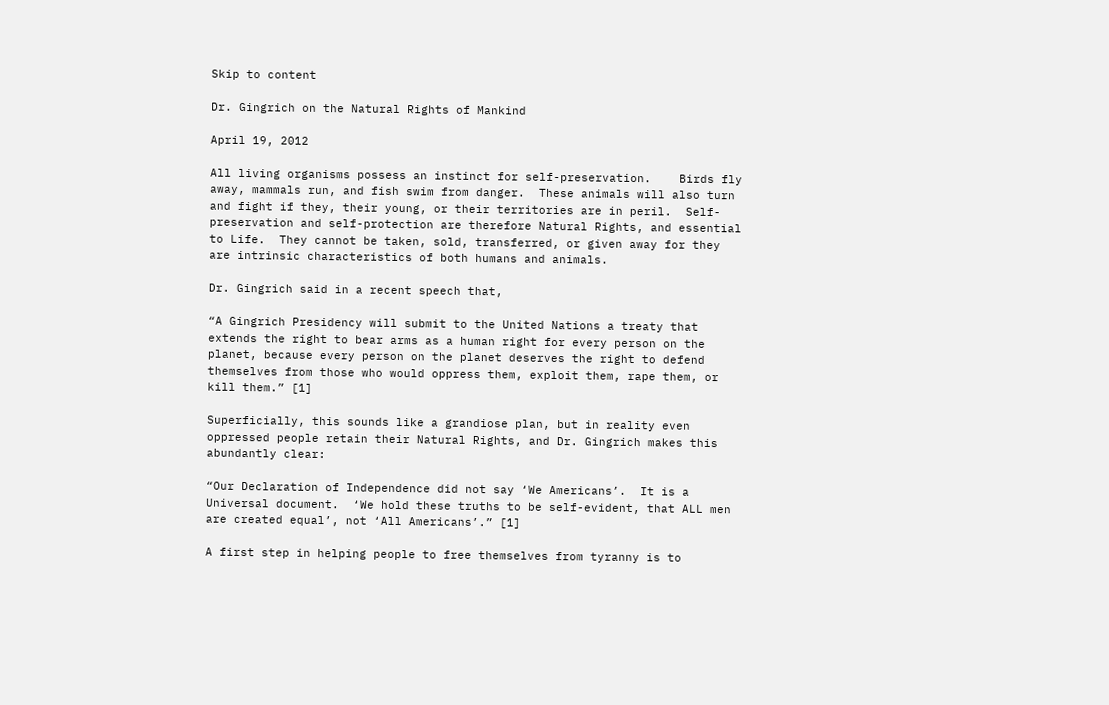Skip to content

Dr. Gingrich on the Natural Rights of Mankind

April 19, 2012

All living organisms possess an instinct for self-preservation.    Birds fly away, mammals run, and fish swim from danger.  These animals will also turn and fight if they, their young, or their territories are in peril.  Self-preservation and self-protection are therefore Natural Rights, and essential to Life.  They cannot be taken, sold, transferred, or given away for they are intrinsic characteristics of both humans and animals.

Dr. Gingrich said in a recent speech that,

“A Gingrich Presidency will submit to the United Nations a treaty that extends the right to bear arms as a human right for every person on the planet, because every person on the planet deserves the right to defend themselves from those who would oppress them, exploit them, rape them, or kill them.” [1]

Superficially, this sounds like a grandiose plan, but in reality even oppressed people retain their Natural Rights, and Dr. Gingrich makes this abundantly clear:

“Our Declaration of Independence did not say ‘We Americans’.  It is a Universal document.  ‘We hold these truths to be self-evident, that ALL men are created equal’, not ‘All Americans’.” [1]

A first step in helping people to free themselves from tyranny is to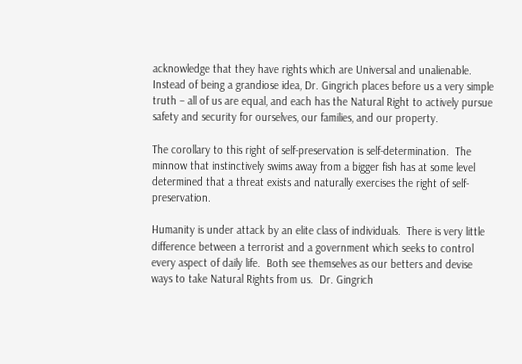acknowledge that they have rights which are Universal and unalienable.  Instead of being a grandiose idea, Dr. Gingrich places before us a very simple truth – all of us are equal, and each has the Natural Right to actively pursue safety and security for ourselves, our families, and our property.

The corollary to this right of self-preservation is self-determination.  The minnow that instinctively swims away from a bigger fish has at some level determined that a threat exists and naturally exercises the right of self-preservation.

Humanity is under attack by an elite class of individuals.  There is very little difference between a terrorist and a government which seeks to control every aspect of daily life.  Both see themselves as our betters and devise ways to take Natural Rights from us.  Dr. Gingrich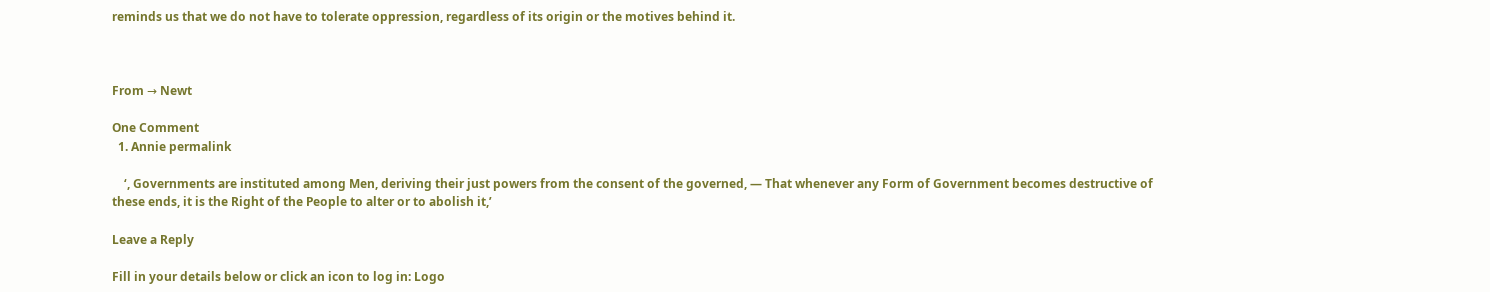reminds us that we do not have to tolerate oppression, regardless of its origin or the motives behind it.



From → Newt

One Comment
  1. Annie permalink

    ‘, Governments are instituted among Men, deriving their just powers from the consent of the governed, — That whenever any Form of Government becomes destructive of these ends, it is the Right of the People to alter or to abolish it,’

Leave a Reply

Fill in your details below or click an icon to log in: Logo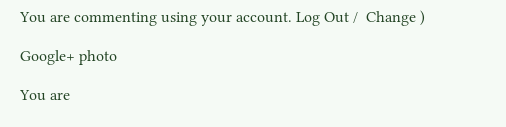You are commenting using your account. Log Out /  Change )

Google+ photo

You are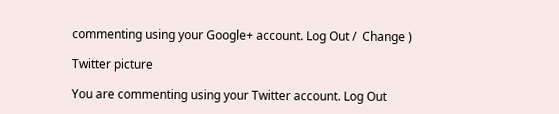commenting using your Google+ account. Log Out /  Change )

Twitter picture

You are commenting using your Twitter account. Log Out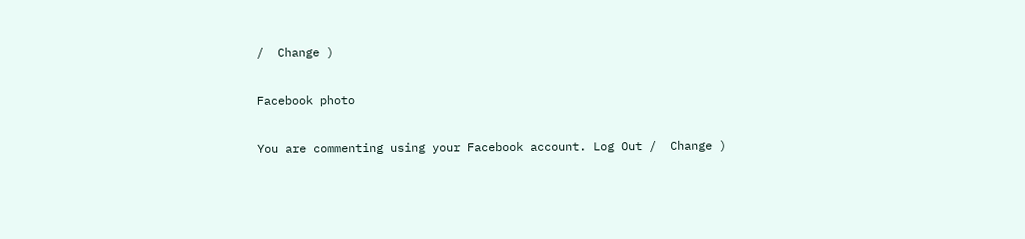/  Change )

Facebook photo

You are commenting using your Facebook account. Log Out /  Change )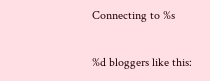Connecting to %s

%d bloggers like this: